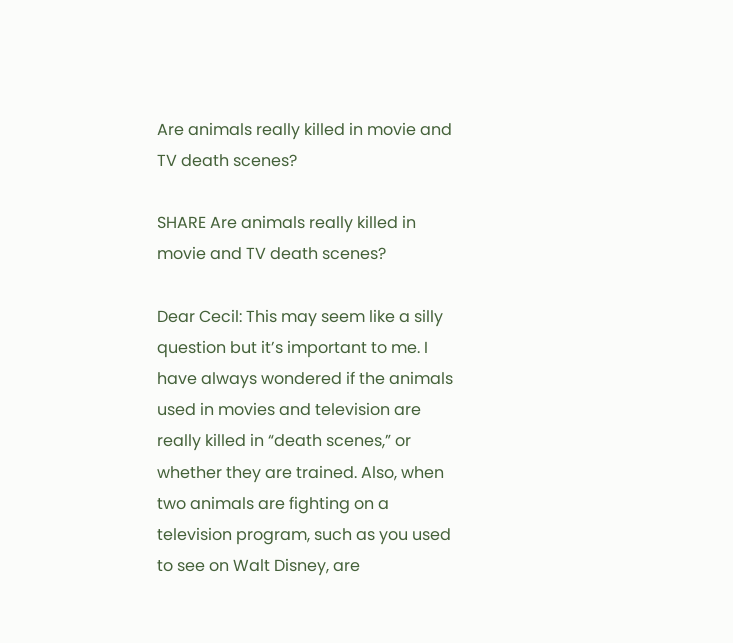Are animals really killed in movie and TV death scenes?

SHARE Are animals really killed in movie and TV death scenes?

Dear Cecil: This may seem like a silly question but it’s important to me. I have always wondered if the animals used in movies and television are really killed in “death scenes,” or whether they are trained. Also, when two animals are fighting on a television program, such as you used to see on Walt Disney, are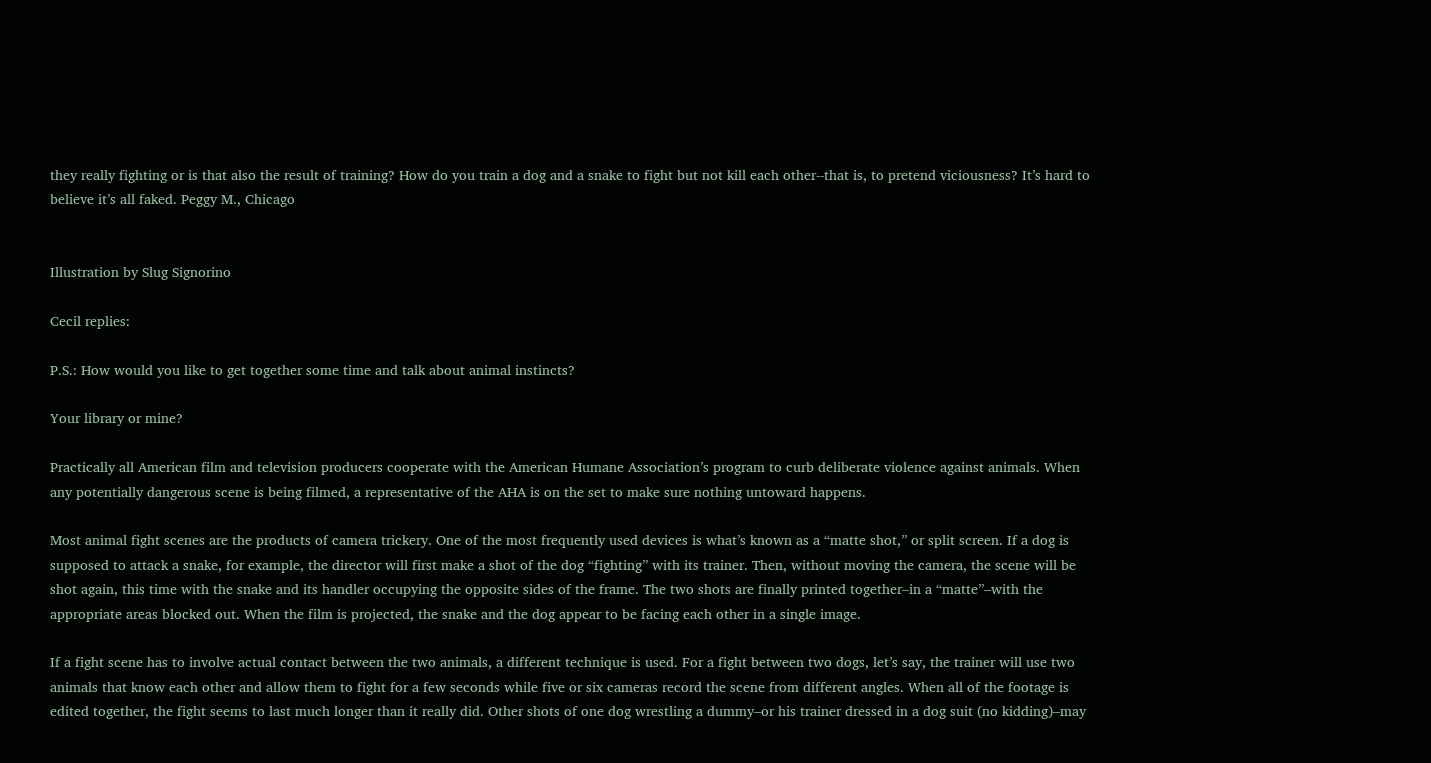they really fighting or is that also the result of training? How do you train a dog and a snake to fight but not kill each other--that is, to pretend viciousness? It’s hard to believe it’s all faked. Peggy M., Chicago


Illustration by Slug Signorino

Cecil replies:

P.S.: How would you like to get together some time and talk about animal instincts?

Your library or mine?

Practically all American film and television producers cooperate with the American Humane Association’s program to curb deliberate violence against animals. When any potentially dangerous scene is being filmed, a representative of the AHA is on the set to make sure nothing untoward happens.

Most animal fight scenes are the products of camera trickery. One of the most frequently used devices is what’s known as a “matte shot,” or split screen. If a dog is supposed to attack a snake, for example, the director will first make a shot of the dog “fighting” with its trainer. Then, without moving the camera, the scene will be shot again, this time with the snake and its handler occupying the opposite sides of the frame. The two shots are finally printed together–in a “matte”–with the appropriate areas blocked out. When the film is projected, the snake and the dog appear to be facing each other in a single image.

If a fight scene has to involve actual contact between the two animals, a different technique is used. For a fight between two dogs, let’s say, the trainer will use two animals that know each other and allow them to fight for a few seconds while five or six cameras record the scene from different angles. When all of the footage is edited together, the fight seems to last much longer than it really did. Other shots of one dog wrestling a dummy–or his trainer dressed in a dog suit (no kidding)–may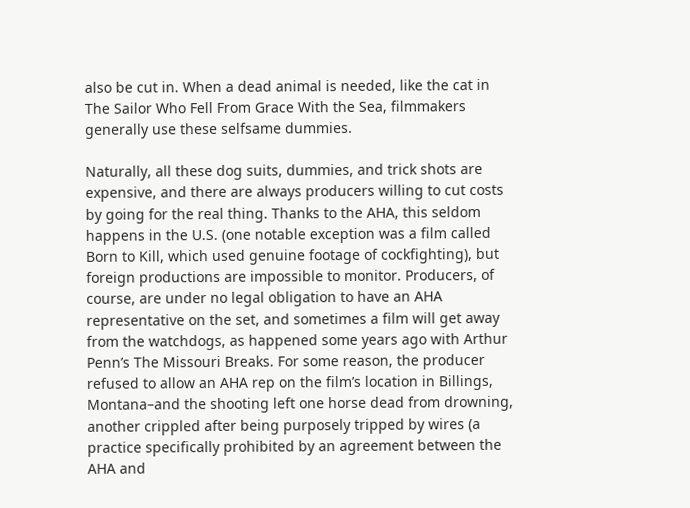also be cut in. When a dead animal is needed, like the cat in The Sailor Who Fell From Grace With the Sea, filmmakers generally use these selfsame dummies.

Naturally, all these dog suits, dummies, and trick shots are expensive, and there are always producers willing to cut costs by going for the real thing. Thanks to the AHA, this seldom happens in the U.S. (one notable exception was a film called Born to Kill, which used genuine footage of cockfighting), but foreign productions are impossible to monitor. Producers, of course, are under no legal obligation to have an AHA representative on the set, and sometimes a film will get away from the watchdogs, as happened some years ago with Arthur Penn’s The Missouri Breaks. For some reason, the producer refused to allow an AHA rep on the film’s location in Billings, Montana–and the shooting left one horse dead from drowning, another crippled after being purposely tripped by wires (a practice specifically prohibited by an agreement between the AHA and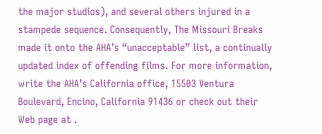the major studios), and several others injured in a stampede sequence. Consequently, The Missouri Breaks made it onto the AHA’s “unacceptable” list, a continually updated index of offending films. For more information, write the AHA’s California office, 15503 Ventura Boulevard, Encino, California 91436 or check out their Web page at .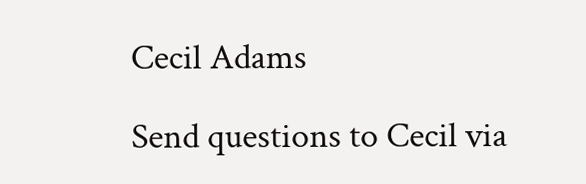Cecil Adams

Send questions to Cecil via